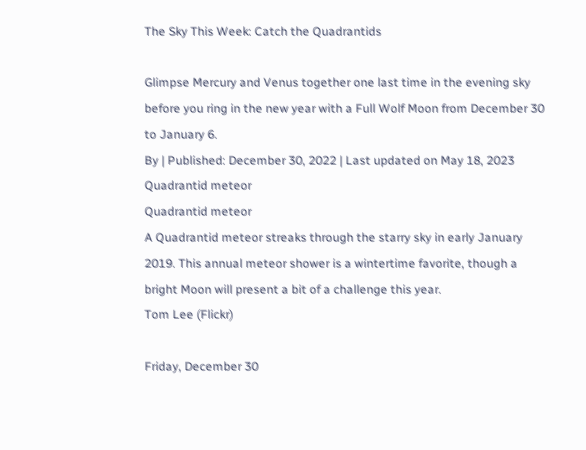The Sky This Week: Catch the Quadrantids

Glimpse Mercury and Venus together one last time in the evening sky before you ring in the new year with a Full Wolf Moon from December 30 to January 6.
By | Published: December 30, 2022 | Last updated on May 18, 2023
Quadrantid meteor
Quadrantid meteor
A Quadrantid meteor streaks through the starry sky in early January 2019. This annual meteor shower is a wintertime favorite, though a bright Moon will present a bit of a challenge this year.
Tom Lee (Flickr)

Friday, December 30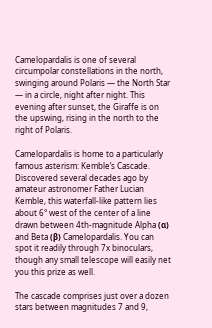Camelopardalis is one of several circumpolar constellations in the north, swinging around Polaris — the North Star — in a circle, night after night. This evening after sunset, the Giraffe is on the upswing, rising in the north to the right of Polaris.

Camelopardalis is home to a particularly famous asterism: Kemble’s Cascade. Discovered several decades ago by amateur astronomer Father Lucian Kemble, this waterfall-like pattern lies about 6° west of the center of a line drawn between 4th-magnitude Alpha (α) and Beta (β) Camelopardalis. You can spot it readily through 7x binoculars, though any small telescope will easily net you this prize as well.

The cascade comprises just over a dozen stars between magnitudes 7 and 9,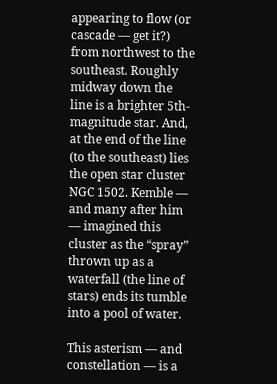appearing to flow (or cascade — get it?) from northwest to the southeast. Roughly midway down the line is a brighter 5th-magnitude star. And, at the end of the line (to the southeast) lies the open star cluster NGC 1502. Kemble — and many after him — imagined this cluster as the “spray” thrown up as a waterfall (the line of stars) ends its tumble into a pool of water.

This asterism — and constellation — is a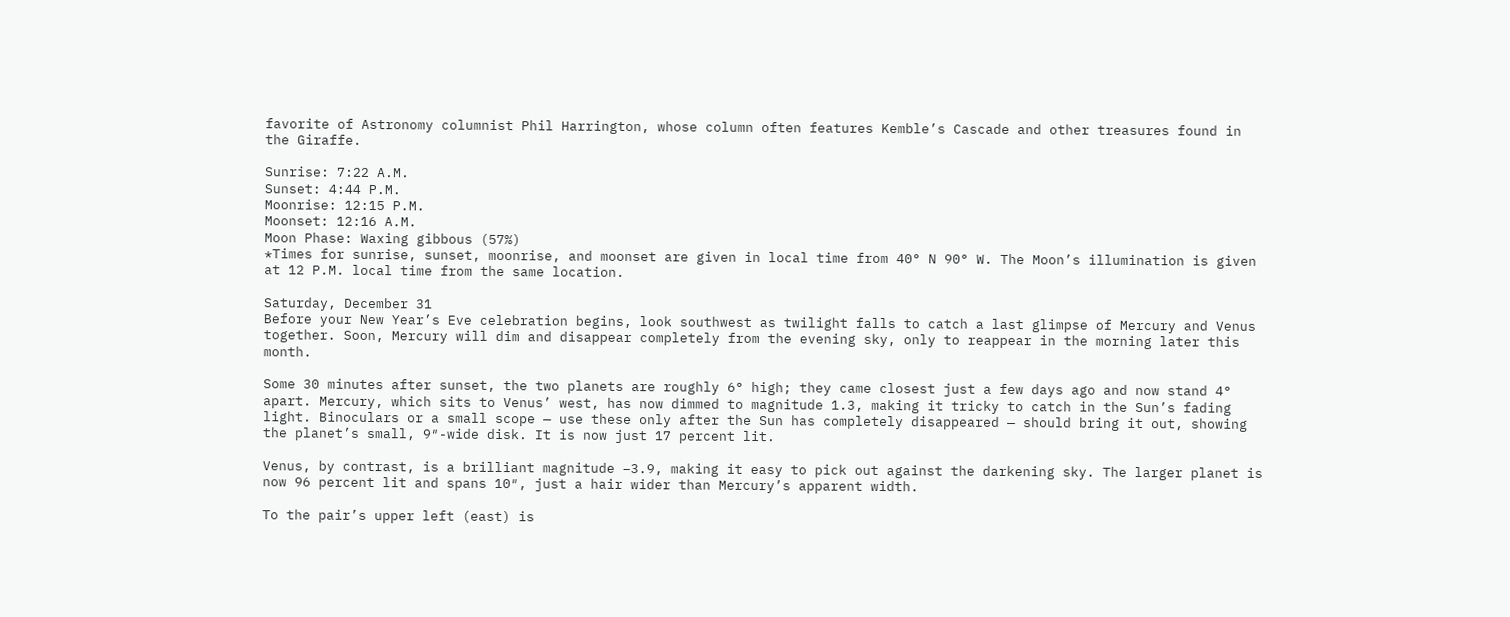favorite of Astronomy columnist Phil Harrington, whose column often features Kemble’s Cascade and other treasures found in the Giraffe.

Sunrise: 7:22 A.M.
Sunset: 4:44 P.M.
Moonrise: 12:15 P.M.
Moonset: 12:16 A.M.
Moon Phase: Waxing gibbous (57%)
*Times for sunrise, sunset, moonrise, and moonset are given in local time from 40° N 90° W. The Moon’s illumination is given at 12 P.M. local time from the same location.

Saturday, December 31
Before your New Year’s Eve celebration begins, look southwest as twilight falls to catch a last glimpse of Mercury and Venus together. Soon, Mercury will dim and disappear completely from the evening sky, only to reappear in the morning later this month.

Some 30 minutes after sunset, the two planets are roughly 6° high; they came closest just a few days ago and now stand 4° apart. Mercury, which sits to Venus’ west, has now dimmed to magnitude 1.3, making it tricky to catch in the Sun’s fading light. Binoculars or a small scope — use these only after the Sun has completely disappeared — should bring it out, showing the planet’s small, 9″-wide disk. It is now just 17 percent lit.

Venus, by contrast, is a brilliant magnitude –3.9, making it easy to pick out against the darkening sky. The larger planet is now 96 percent lit and spans 10″, just a hair wider than Mercury’s apparent width.

To the pair’s upper left (east) is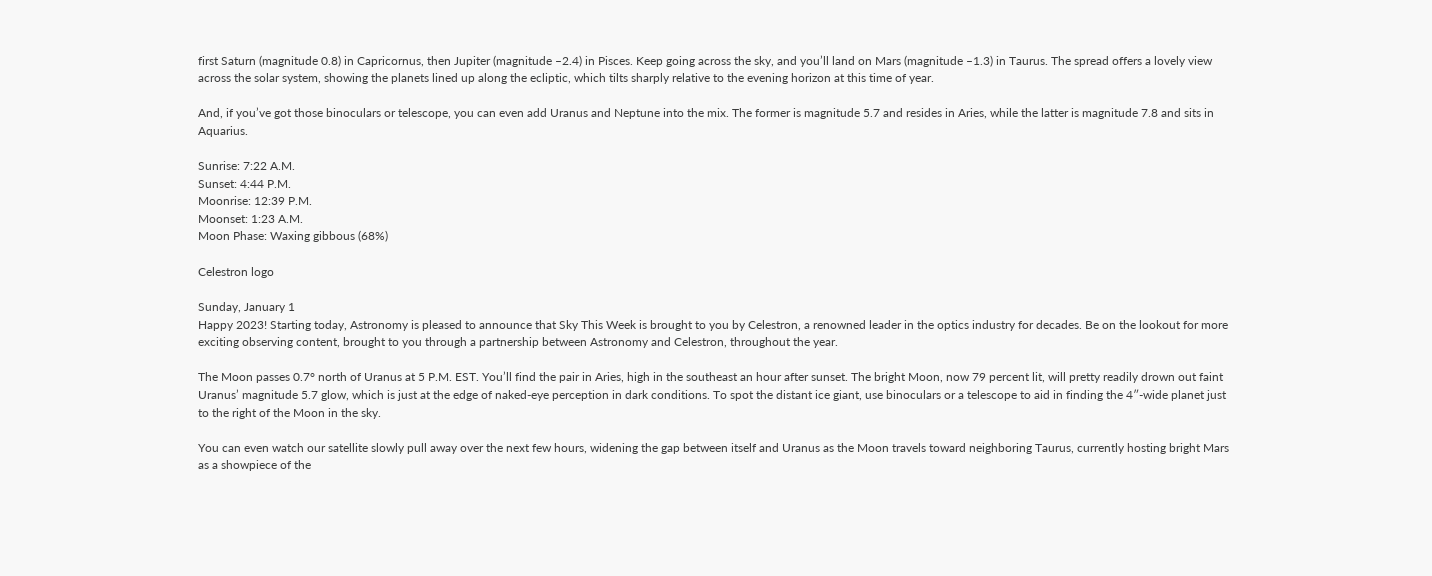first Saturn (magnitude 0.8) in Capricornus, then Jupiter (magnitude –2.4) in Pisces. Keep going across the sky, and you’ll land on Mars (magnitude –1.3) in Taurus. The spread offers a lovely view across the solar system, showing the planets lined up along the ecliptic, which tilts sharply relative to the evening horizon at this time of year.

And, if you’ve got those binoculars or telescope, you can even add Uranus and Neptune into the mix. The former is magnitude 5.7 and resides in Aries, while the latter is magnitude 7.8 and sits in Aquarius.

Sunrise: 7:22 A.M.
Sunset: 4:44 P.M.
Moonrise: 12:39 P.M.
Moonset: 1:23 A.M.
Moon Phase: Waxing gibbous (68%)

Celestron logo

Sunday, January 1
Happy 2023! Starting today, Astronomy is pleased to announce that Sky This Week is brought to you by Celestron, a renowned leader in the optics industry for decades. Be on the lookout for more exciting observing content, brought to you through a partnership between Astronomy and Celestron, throughout the year.

The Moon passes 0.7° north of Uranus at 5 P.M. EST. You’ll find the pair in Aries, high in the southeast an hour after sunset. The bright Moon, now 79 percent lit, will pretty readily drown out faint Uranus’ magnitude 5.7 glow, which is just at the edge of naked-eye perception in dark conditions. To spot the distant ice giant, use binoculars or a telescope to aid in finding the 4″-wide planet just to the right of the Moon in the sky.

You can even watch our satellite slowly pull away over the next few hours, widening the gap between itself and Uranus as the Moon travels toward neighboring Taurus, currently hosting bright Mars as a showpiece of the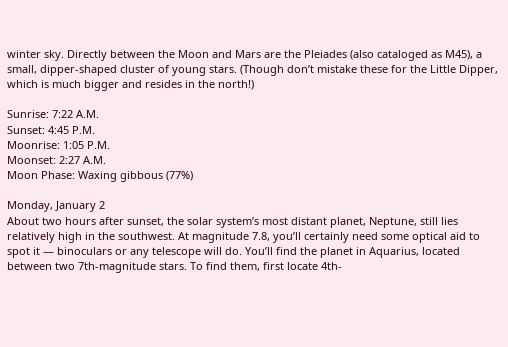winter sky. Directly between the Moon and Mars are the Pleiades (also cataloged as M45), a small, dipper-shaped cluster of young stars. (Though don’t mistake these for the Little Dipper, which is much bigger and resides in the north!)

Sunrise: 7:22 A.M.
Sunset: 4:45 P.M.
Moonrise: 1:05 P.M.
Moonset: 2:27 A.M.
Moon Phase: Waxing gibbous (77%)

Monday, January 2
About two hours after sunset, the solar system’s most distant planet, Neptune, still lies relatively high in the southwest. At magnitude 7.8, you’ll certainly need some optical aid to spot it — binoculars or any telescope will do. You’ll find the planet in Aquarius, located between two 7th-magnitude stars. To find them, first locate 4th-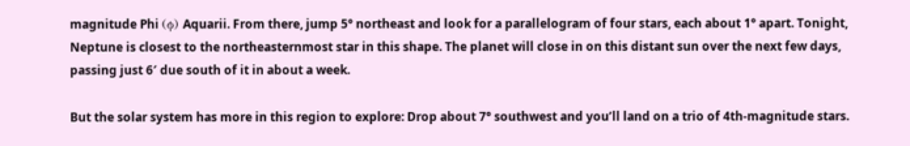magnitude Phi (ϕ) Aquarii. From there, jump 5° northeast and look for a parallelogram of four stars, each about 1° apart. Tonight, Neptune is closest to the northeasternmost star in this shape. The planet will close in on this distant sun over the next few days, passing just 6′ due south of it in about a week.

But the solar system has more in this region to explore: Drop about 7° southwest and you’ll land on a trio of 4th-magnitude stars.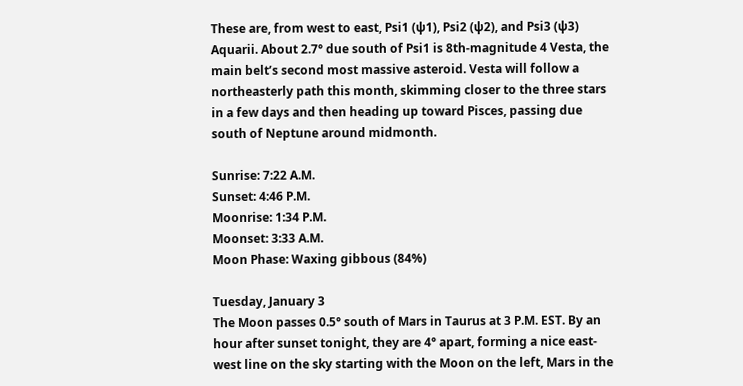These are, from west to east, Psi1 (ψ1), Psi2 (ψ2), and Psi3 (ψ3) Aquarii. About 2.7° due south of Psi1 is 8th-magnitude 4 Vesta, the main belt’s second most massive asteroid. Vesta will follow a northeasterly path this month, skimming closer to the three stars in a few days and then heading up toward Pisces, passing due south of Neptune around midmonth.

Sunrise: 7:22 A.M.
Sunset: 4:46 P.M.
Moonrise: 1:34 P.M.
Moonset: 3:33 A.M.
Moon Phase: Waxing gibbous (84%)

Tuesday, January 3
The Moon passes 0.5° south of Mars in Taurus at 3 P.M. EST. By an hour after sunset tonight, they are 4° apart, forming a nice east-west line on the sky starting with the Moon on the left, Mars in the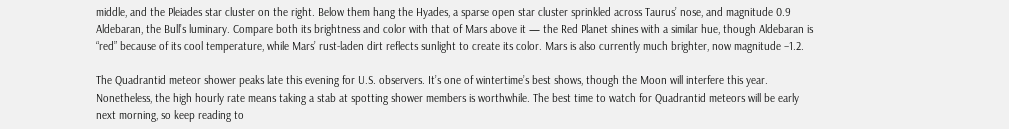middle, and the Pleiades star cluster on the right. Below them hang the Hyades, a sparse open star cluster sprinkled across Taurus’ nose, and magnitude 0.9 Aldebaran, the Bull’s luminary. Compare both its brightness and color with that of Mars above it — the Red Planet shines with a similar hue, though Aldebaran is “red” because of its cool temperature, while Mars’ rust-laden dirt reflects sunlight to create its color. Mars is also currently much brighter, now magnitude –1.2.

The Quadrantid meteor shower peaks late this evening for U.S. observers. It’s one of wintertime’s best shows, though the Moon will interfere this year. Nonetheless, the high hourly rate means taking a stab at spotting shower members is worthwhile. The best time to watch for Quadrantid meteors will be early next morning, so keep reading to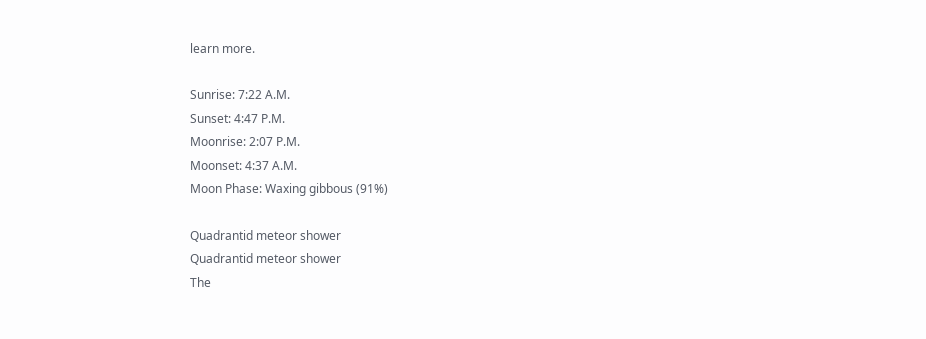learn more.

Sunrise: 7:22 A.M.
Sunset: 4:47 P.M.
Moonrise: 2:07 P.M.
Moonset: 4:37 A.M.
Moon Phase: Waxing gibbous (91%)

Quadrantid meteor shower
Quadrantid meteor shower
The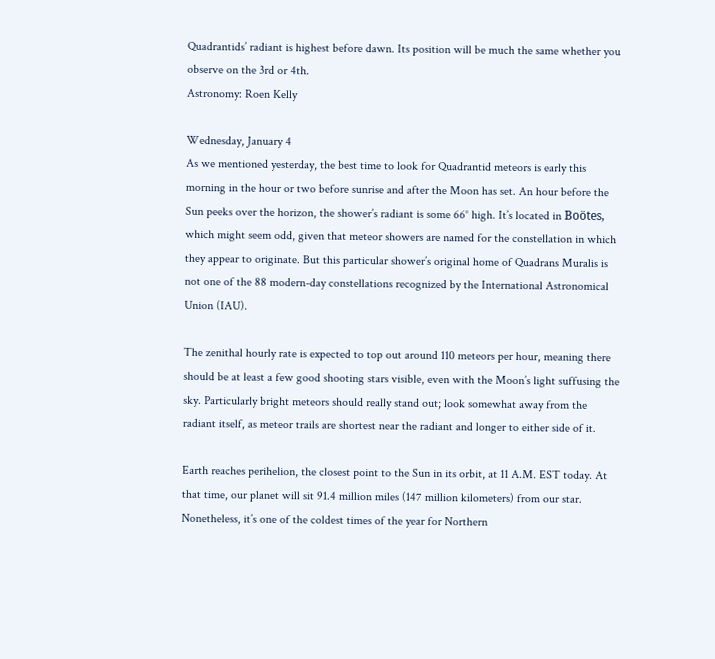Quadrantids’ radiant is highest before dawn. Its position will be much the same whether you observe on the 3rd or 4th.
Astronomy: Roen Kelly

Wednesday, January 4
As we mentioned yesterday, the best time to look for Quadrantid meteors is early this morning in the hour or two before sunrise and after the Moon has set. An hour before the Sun peeks over the horizon, the shower’s radiant is some 66° high. It’s located in Boötes, which might seem odd, given that meteor showers are named for the constellation in which they appear to originate. But this particular shower’s original home of Quadrans Muralis is not one of the 88 modern-day constellations recognized by the International Astronomical Union (IAU).

The zenithal hourly rate is expected to top out around 110 meteors per hour, meaning there should be at least a few good shooting stars visible, even with the Moon’s light suffusing the sky. Particularly bright meteors should really stand out; look somewhat away from the radiant itself, as meteor trails are shortest near the radiant and longer to either side of it.

Earth reaches perihelion, the closest point to the Sun in its orbit, at 11 A.M. EST today. At that time, our planet will sit 91.4 million miles (147 million kilometers) from our star. Nonetheless, it’s one of the coldest times of the year for Northern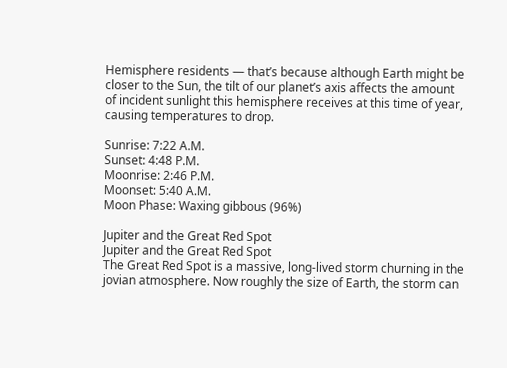Hemisphere residents — that’s because although Earth might be closer to the Sun, the tilt of our planet’s axis affects the amount of incident sunlight this hemisphere receives at this time of year, causing temperatures to drop.

Sunrise: 7:22 A.M.
Sunset: 4:48 P.M.
Moonrise: 2:46 P.M.
Moonset: 5:40 A.M.
Moon Phase: Waxing gibbous (96%)

Jupiter and the Great Red Spot
Jupiter and the Great Red Spot
The Great Red Spot is a massive, long-lived storm churning in the jovian atmosphere. Now roughly the size of Earth, the storm can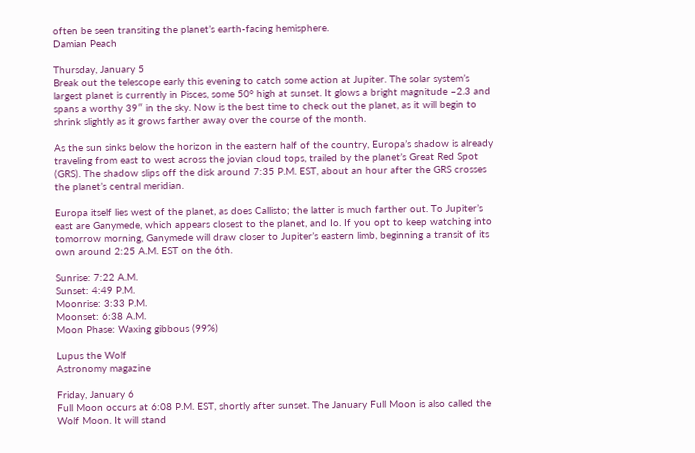often be seen transiting the planet’s earth-facing hemisphere.
Damian Peach

Thursday, January 5
Break out the telescope early this evening to catch some action at Jupiter. The solar system’s largest planet is currently in Pisces, some 50° high at sunset. It glows a bright magnitude –2.3 and spans a worthy 39″ in the sky. Now is the best time to check out the planet, as it will begin to shrink slightly as it grows farther away over the course of the month.

As the sun sinks below the horizon in the eastern half of the country, Europa’s shadow is already traveling from east to west across the jovian cloud tops, trailed by the planet’s Great Red Spot (GRS). The shadow slips off the disk around 7:35 P.M. EST, about an hour after the GRS crosses the planet’s central meridian.

Europa itself lies west of the planet, as does Callisto; the latter is much farther out. To Jupiter’s east are Ganymede, which appears closest to the planet, and Io. If you opt to keep watching into tomorrow morning, Ganymede will draw closer to Jupiter’s eastern limb, beginning a transit of its own around 2:25 A.M. EST on the 6th.

Sunrise: 7:22 A.M.
Sunset: 4:49 P.M.
Moonrise: 3:33 P.M.
Moonset: 6:38 A.M.
Moon Phase: Waxing gibbous (99%)

Lupus the Wolf
Astronomy magazine

Friday, January 6
Full Moon occurs at 6:08 P.M. EST, shortly after sunset. The January Full Moon is also called the Wolf Moon. It will stand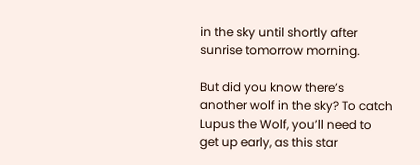in the sky until shortly after sunrise tomorrow morning.

But did you know there’s another wolf in the sky? To catch Lupus the Wolf, you’ll need to get up early, as this star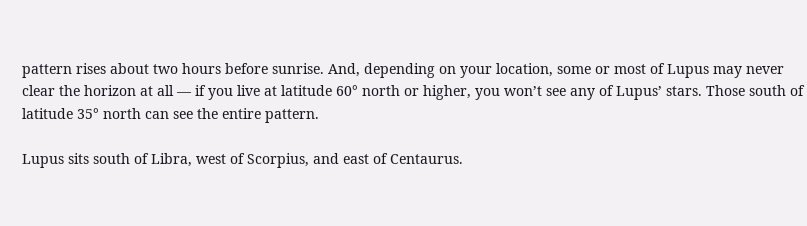pattern rises about two hours before sunrise. And, depending on your location, some or most of Lupus may never clear the horizon at all — if you live at latitude 60° north or higher, you won’t see any of Lupus’ stars. Those south of latitude 35° north can see the entire pattern.

Lupus sits south of Libra, west of Scorpius, and east of Centaurus.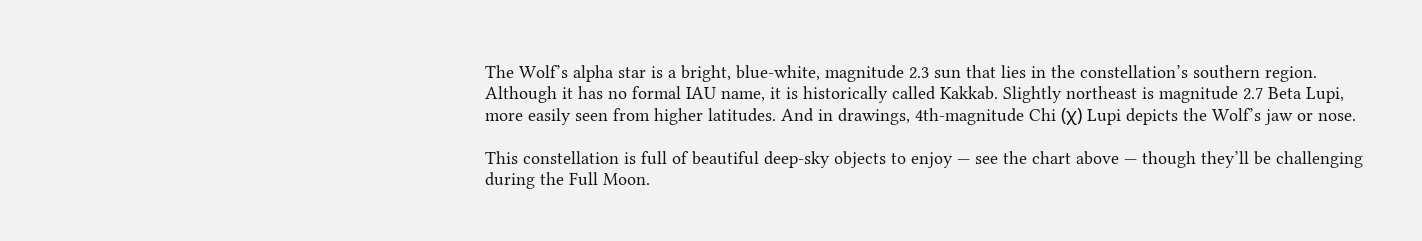The Wolf’s alpha star is a bright, blue-white, magnitude 2.3 sun that lies in the constellation’s southern region. Although it has no formal IAU name, it is historically called Kakkab. Slightly northeast is magnitude 2.7 Beta Lupi, more easily seen from higher latitudes. And in drawings, 4th-magnitude Chi (χ) Lupi depicts the Wolf’s jaw or nose.

This constellation is full of beautiful deep-sky objects to enjoy — see the chart above — though they’ll be challenging during the Full Moon.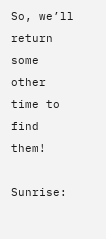So, we’ll return some other time to find them!

Sunrise: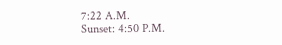7:22 A.M.
Sunset: 4:50 P.M.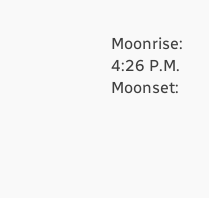Moonrise: 4:26 P.M.
Moonset: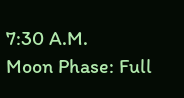7:30 A.M.
Moon Phase: Full